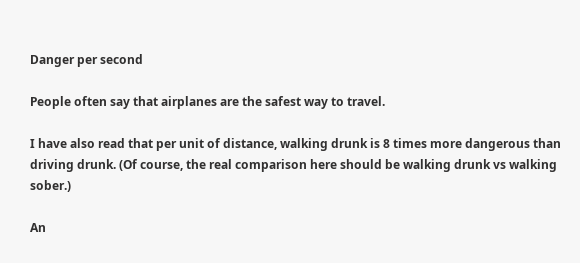Danger per second

People often say that airplanes are the safest way to travel.

I have also read that per unit of distance, walking drunk is 8 times more dangerous than driving drunk. (Of course, the real comparison here should be walking drunk vs walking sober.)

An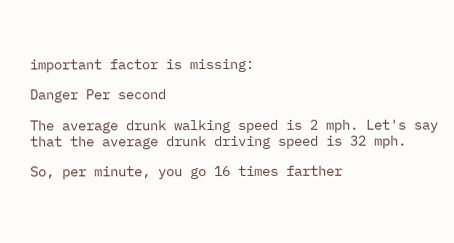important factor is missing:

Danger Per second

The average drunk walking speed is 2 mph. Let's say that the average drunk driving speed is 32 mph.

So, per minute, you go 16 times farther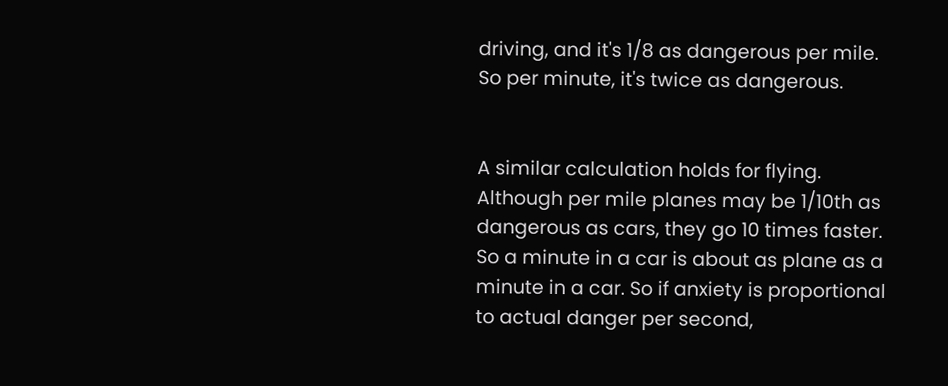driving, and it's 1/8 as dangerous per mile. So per minute, it's twice as dangerous.


A similar calculation holds for flying. Although per mile planes may be 1/10th as dangerous as cars, they go 10 times faster. So a minute in a car is about as plane as a minute in a car. So if anxiety is proportional to actual danger per second,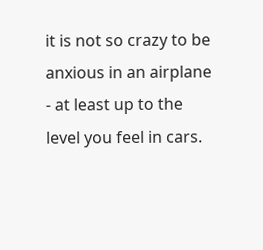it is not so crazy to be anxious in an airplane - at least up to the level you feel in cars.